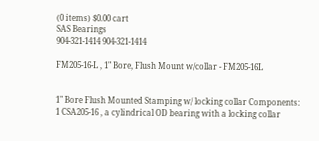(0 items) $0.00 cart
SAS Bearings
904-321-1414 904-321-1414

FM205-16-L , 1" Bore, Flush Mount w/collar - FM205-16L


1" Bore Flush Mounted Stamping w/ locking collar Components: 1 CSA205-16 , a cylindrical OD bearing with a locking collar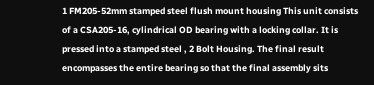1 FM205-52mm stamped steel flush mount housing This unit consists of a CSA205-16, cylindrical OD bearing with a locking collar. It is pressed into a stamped steel , 2 Bolt Housing. The final result encompasses the entire bearing so that the final assembly sits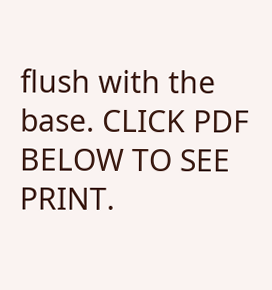flush with the base. CLICK PDF BELOW TO SEE PRINT.